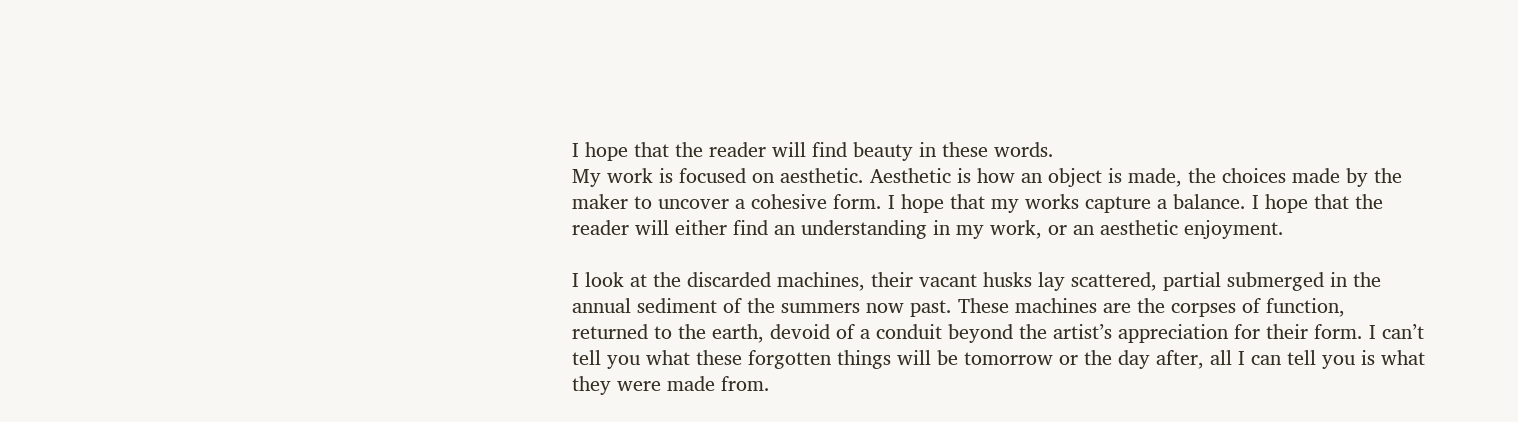I hope that the reader will find beauty in these words.
My work is focused on aesthetic. Aesthetic is how an object is made, the choices made by the maker to uncover a cohesive form. I hope that my works capture a balance. I hope that the reader will either find an understanding in my work, or an aesthetic enjoyment.

I look at the discarded machines, their vacant husks lay scattered, partial submerged in the annual sediment of the summers now past. These machines are the corpses of function, returned to the earth, devoid of a conduit beyond the artist’s appreciation for their form. I can’t tell you what these forgotten things will be tomorrow or the day after, all I can tell you is what they were made from.